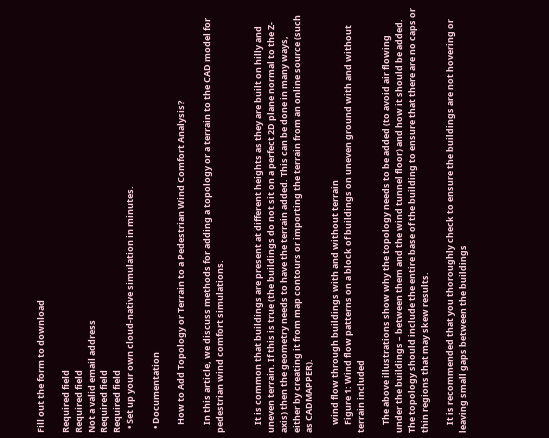Fill out the form to download

Required field
Required field
Not a valid email address
Required field
Required field
  • Set up your own cloud-native simulation in minutes.

  • Documentation

    How to Add Topology or Terrain to a Pedestrian Wind Comfort Analysis?

    In this article, we discuss methods for adding a topology or a terrain to the CAD model for pedestrian wind comfort simulations.


    It is common that buildings are present at different heights as they are built on hilly and uneven terrain. If this is true (the buildings do not sit on a perfect 2D plane normal to the Z-axis) then the geometry needs to have the terrain added. This can be done in many ways, either by creating it from map contours or importing the terrain from an online source (such as CADMAPPER).

    wind flow through buildings with and without terrain
    Figure 1: Wind flow patterns on a block of buildings on uneven ground with and without terrain included

    The above illustrations show why the topology needs to be added (to avoid air flowing under the buildings – between them and the wind tunnel floor) and how it should be added. The topology should include the entire base of the building to ensure that there are no caps or thin regions that may skew results.

    It is recommended that you thoroughly check to ensure the buildings are not hovering or leaving small gaps between the buildings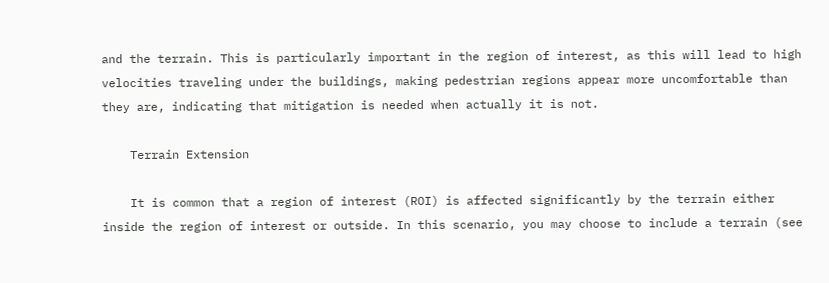and the terrain. This is particularly important in the region of interest, as this will lead to high velocities traveling under the buildings, making pedestrian regions appear more uncomfortable than they are, indicating that mitigation is needed when actually it is not.

    Terrain Extension

    It is common that a region of interest (ROI) is affected significantly by the terrain either inside the region of interest or outside. In this scenario, you may choose to include a terrain (see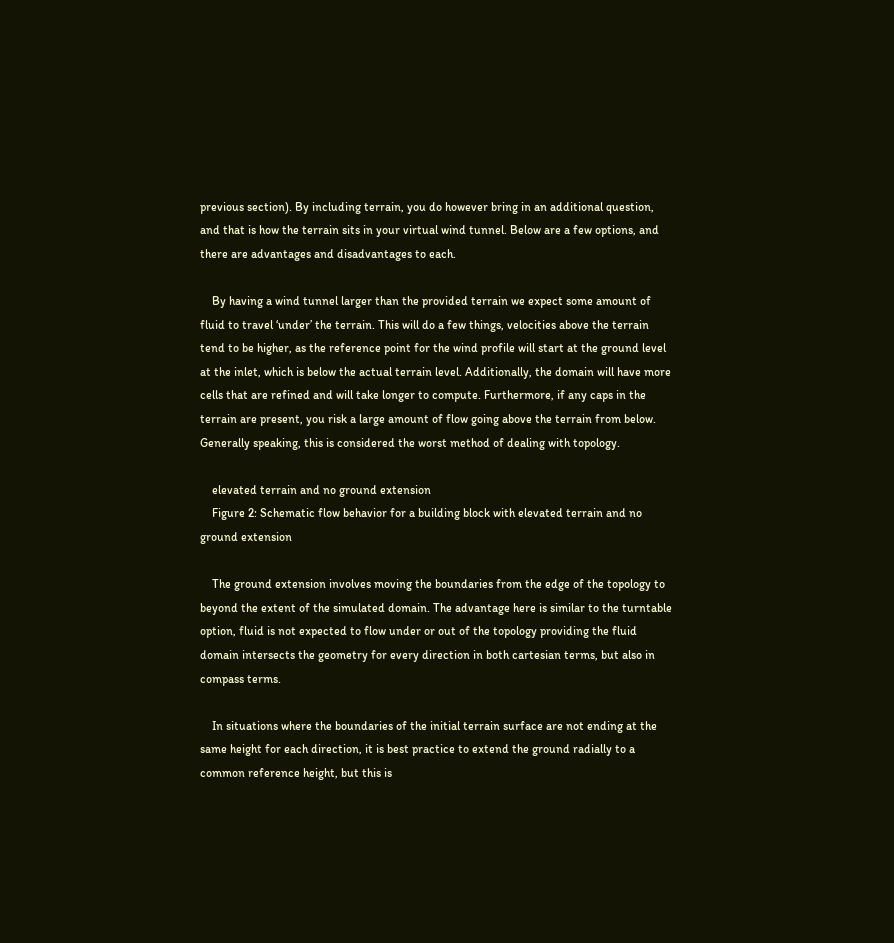previous section). By including terrain, you do however bring in an additional question, and that is how the terrain sits in your virtual wind tunnel. Below are a few options, and there are advantages and disadvantages to each.

    By having a wind tunnel larger than the provided terrain we expect some amount of fluid to travel ‘under’ the terrain. This will do a few things, velocities above the terrain tend to be higher, as the reference point for the wind profile will start at the ground level at the inlet, which is below the actual terrain level. Additionally, the domain will have more cells that are refined and will take longer to compute. Furthermore, if any caps in the terrain are present, you risk a large amount of flow going above the terrain from below. Generally speaking, this is considered the worst method of dealing with topology.

    elevated terrain and no ground extension
    Figure 2: Schematic flow behavior for a building block with elevated terrain and no ground extension

    The ground extension involves moving the boundaries from the edge of the topology to beyond the extent of the simulated domain. The advantage here is similar to the turntable option, fluid is not expected to flow under or out of the topology providing the fluid domain intersects the geometry for every direction in both cartesian terms, but also in compass terms.

    In situations where the boundaries of the initial terrain surface are not ending at the same height for each direction, it is best practice to extend the ground radially to a common reference height, but this is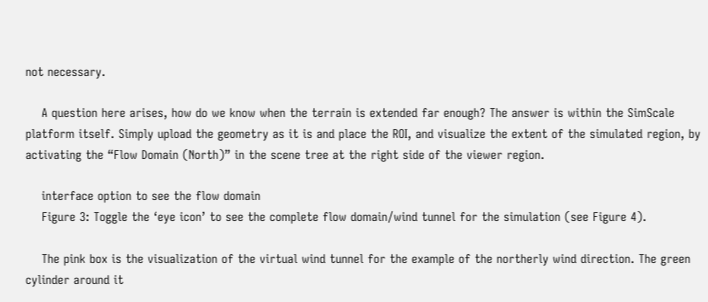not necessary.

    A question here arises, how do we know when the terrain is extended far enough? The answer is within the SimScale platform itself. Simply upload the geometry as it is and place the ROI, and visualize the extent of the simulated region, by activating the “Flow Domain (North)” in the scene tree at the right side of the viewer region.

    interface option to see the flow domain
    Figure 3: Toggle the ‘eye icon’ to see the complete flow domain/wind tunnel for the simulation (see Figure 4).

    The pink box is the visualization of the virtual wind tunnel for the example of the northerly wind direction. The green cylinder around it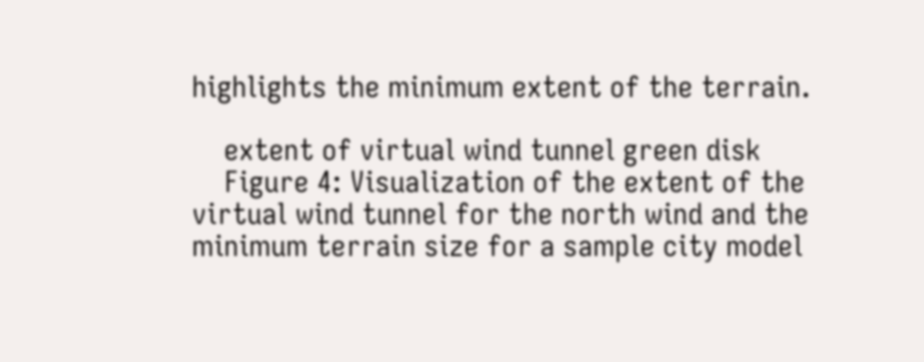highlights the minimum extent of the terrain.

    extent of virtual wind tunnel green disk
    Figure 4: Visualization of the extent of the virtual wind tunnel for the north wind and the minimum terrain size for a sample city model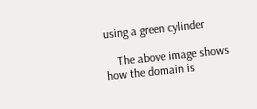using a green cylinder

    The above image shows how the domain is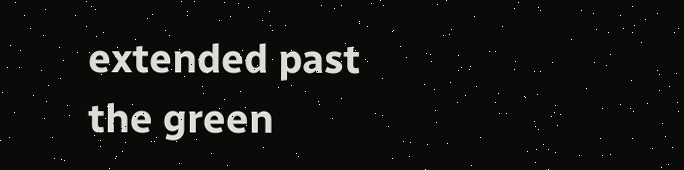extended past the green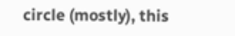circle (mostly), this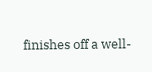finishes off a well-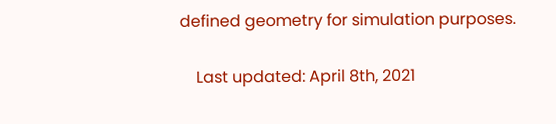defined geometry for simulation purposes.

    Last updated: April 8th, 2021